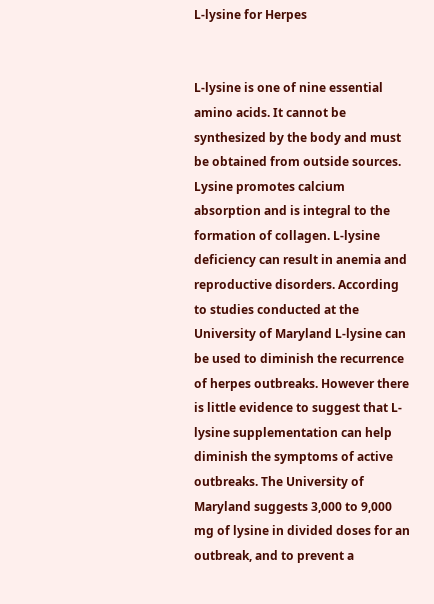L-lysine for Herpes


L-lysine is one of nine essential amino acids. It cannot be synthesized by the body and must be obtained from outside sources. Lysine promotes calcium absorption and is integral to the formation of collagen. L-lysine deficiency can result in anemia and reproductive disorders. According to studies conducted at the University of Maryland L-lysine can be used to diminish the recurrence of herpes outbreaks. However there is little evidence to suggest that L-lysine supplementation can help diminish the symptoms of active outbreaks. The University of Maryland suggests 3,000 to 9,000 mg of lysine in divided doses for an outbreak, and to prevent a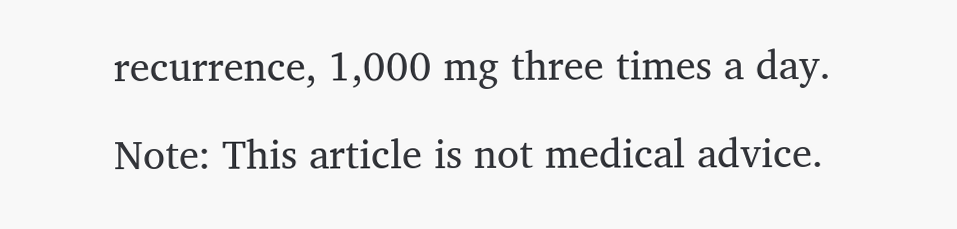recurrence, 1,000 mg three times a day.

Note: This article is not medical advice.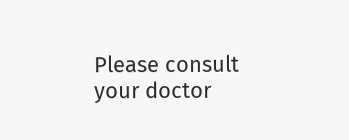Please consult your doctor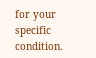for your specific condition.